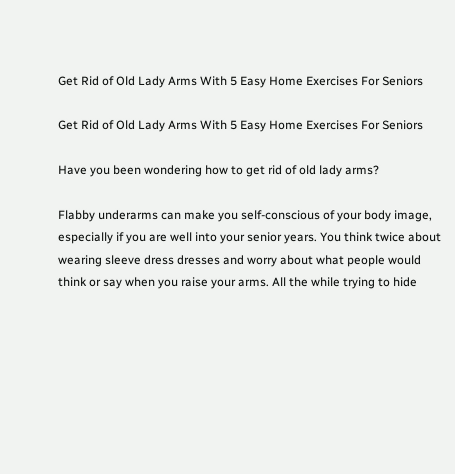Get Rid of Old Lady Arms With 5 Easy Home Exercises For Seniors

Get Rid of Old Lady Arms With 5 Easy Home Exercises For Seniors

Have you been wondering how to get rid of old lady arms?

Flabby underarms can make you self-conscious of your body image, especially if you are well into your senior years. You think twice about wearing sleeve dress dresses and worry about what people would think or say when you raise your arms. All the while trying to hide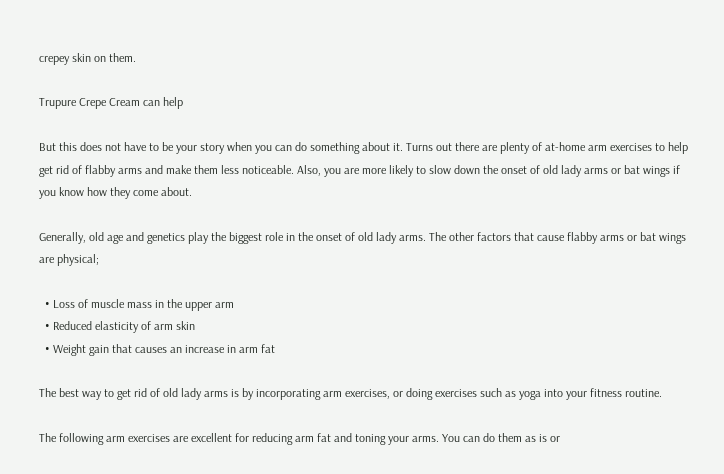crepey skin on them.

Trupure Crepe Cream can help

But this does not have to be your story when you can do something about it. Turns out there are plenty of at-home arm exercises to help get rid of flabby arms and make them less noticeable. Also, you are more likely to slow down the onset of old lady arms or bat wings if you know how they come about.

Generally, old age and genetics play the biggest role in the onset of old lady arms. The other factors that cause flabby arms or bat wings are physical;

  • Loss of muscle mass in the upper arm
  • Reduced elasticity of arm skin
  • Weight gain that causes an increase in arm fat

The best way to get rid of old lady arms is by incorporating arm exercises, or doing exercises such as yoga into your fitness routine.

The following arm exercises are excellent for reducing arm fat and toning your arms. You can do them as is or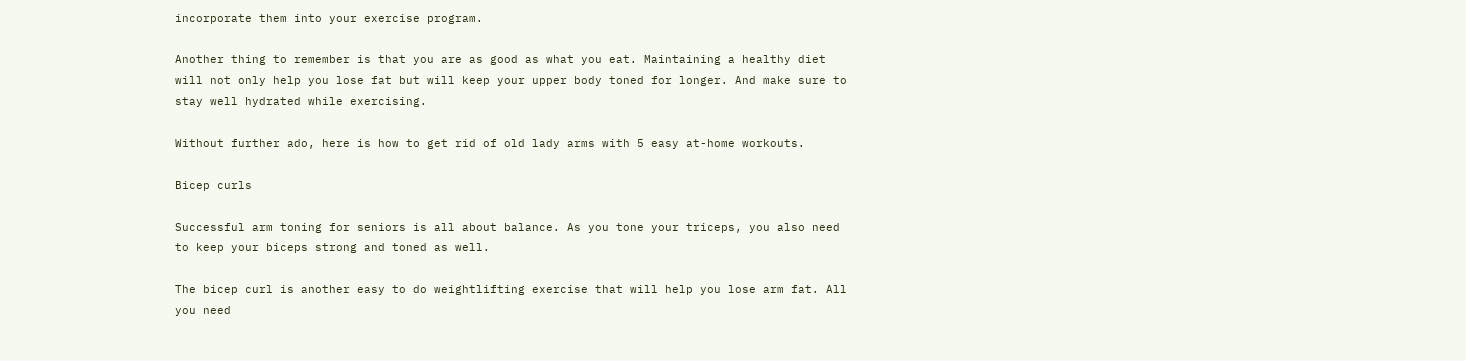incorporate them into your exercise program.

Another thing to remember is that you are as good as what you eat. Maintaining a healthy diet will not only help you lose fat but will keep your upper body toned for longer. And make sure to stay well hydrated while exercising.

Without further ado, here is how to get rid of old lady arms with 5 easy at-home workouts.

Bicep curls

Successful arm toning for seniors is all about balance. As you tone your triceps, you also need to keep your biceps strong and toned as well.

The bicep curl is another easy to do weightlifting exercise that will help you lose arm fat. All you need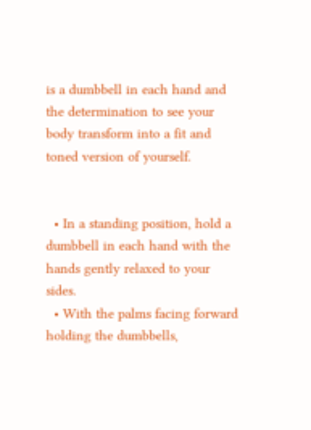is a dumbbell in each hand and the determination to see your body transform into a fit and toned version of yourself.


  • In a standing position, hold a dumbbell in each hand with the hands gently relaxed to your sides.
  • With the palms facing forward holding the dumbbells,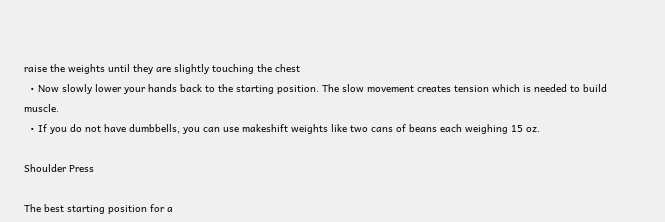raise the weights until they are slightly touching the chest
  • Now slowly lower your hands back to the starting position. The slow movement creates tension which is needed to build muscle.
  • If you do not have dumbbells, you can use makeshift weights like two cans of beans each weighing 15 oz.

Shoulder Press

The best starting position for a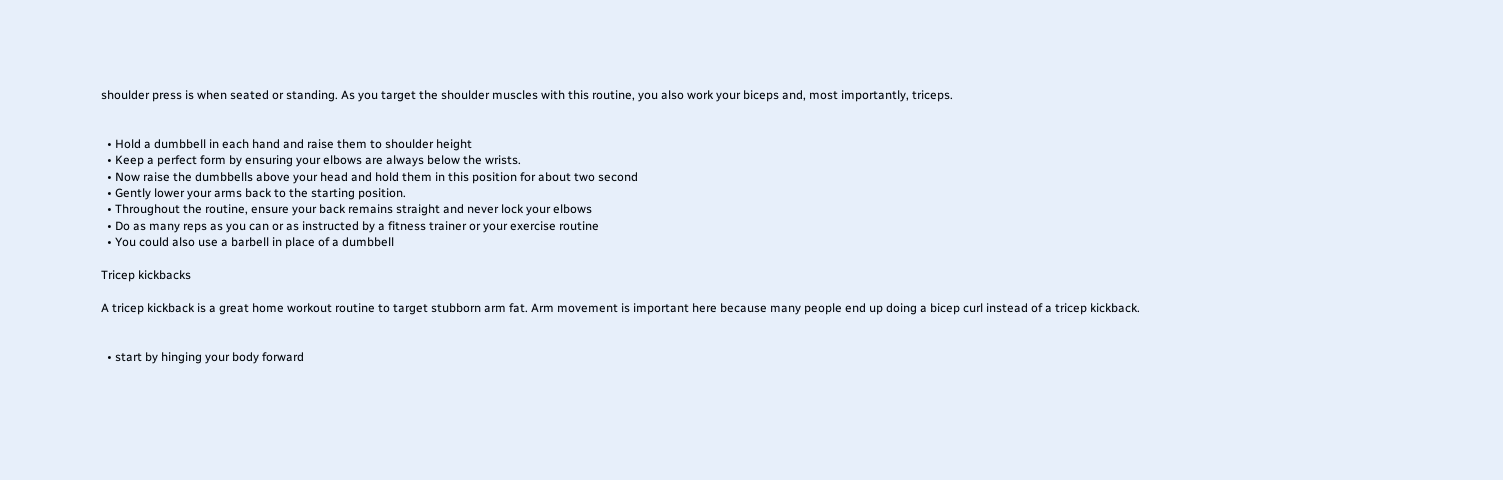shoulder press is when seated or standing. As you target the shoulder muscles with this routine, you also work your biceps and, most importantly, triceps.


  • Hold a dumbbell in each hand and raise them to shoulder height
  • Keep a perfect form by ensuring your elbows are always below the wrists.
  • Now raise the dumbbells above your head and hold them in this position for about two second
  • Gently lower your arms back to the starting position.
  • Throughout the routine, ensure your back remains straight and never lock your elbows
  • Do as many reps as you can or as instructed by a fitness trainer or your exercise routine
  • You could also use a barbell in place of a dumbbell

Tricep kickbacks

A tricep kickback is a great home workout routine to target stubborn arm fat. Arm movement is important here because many people end up doing a bicep curl instead of a tricep kickback.


  • start by hinging your body forward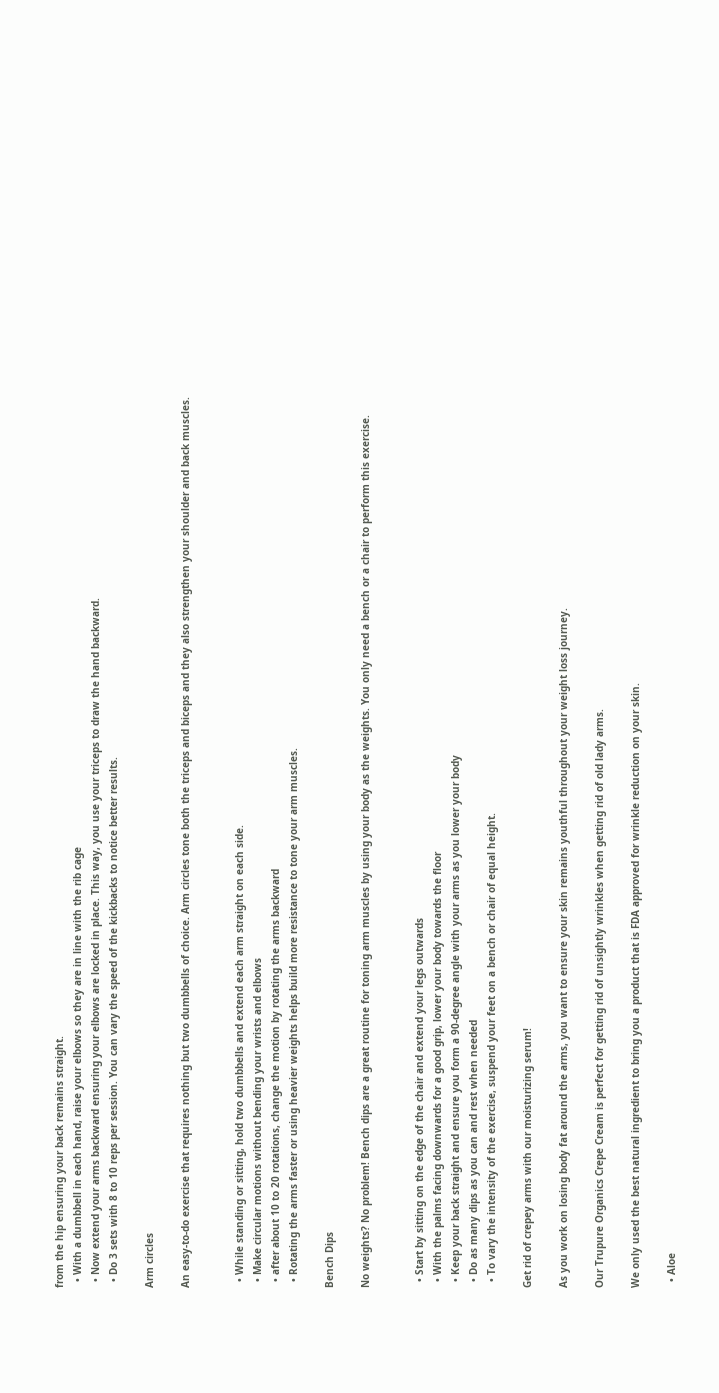from the hip ensuring your back remains straight.
  • With a dumbbell in each hand, raise your elbows so they are in line with the rib cage
  • Now extend your arms backward ensuring your elbows are locked in place. This way, you use your triceps to draw the hand backward.
  • Do 3 sets with 8 to 10 reps per session. You can vary the speed of the kickbacks to notice better results.

Arm circles

An easy-to-do exercise that requires nothing but two dumbbells of choice. Arm circles tone both the triceps and biceps and they also strengthen your shoulder and back muscles.


  • While standing or sitting, hold two dumbbells and extend each arm straight on each side.
  • Make circular motions without bending your wrists and elbows
  • after about 10 to 20 rotations, change the motion by rotating the arms backward
  • Rotating the arms faster or using heavier weights helps build more resistance to tone your arm muscles.

Bench Dips

No weights? No problem! Bench dips are a great routine for toning arm muscles by using your body as the weights. You only need a bench or a chair to perform this exercise.


  • Start by sitting on the edge of the chair and extend your legs outwards
  • With the palms facing downwards for a good grip, lower your body towards the floor
  • Keep your back straight and ensure you form a 90-degree angle with your arms as you lower your body
  • Do as many dips as you can and rest when needed
  • To vary the intensity of the exercise, suspend your feet on a bench or chair of equal height.

Get rid of crepey arms with our moisturizing serum!

As you work on losing body fat around the arms, you want to ensure your skin remains youthful throughout your weight loss journey.

Our Trupure Organics Crepe Cream is perfect for getting rid of unsightly wrinkles when getting rid of old lady arms.

We only used the best natural ingredient to bring you a product that is FDA approved for wrinkle reduction on your skin.

  • Aloe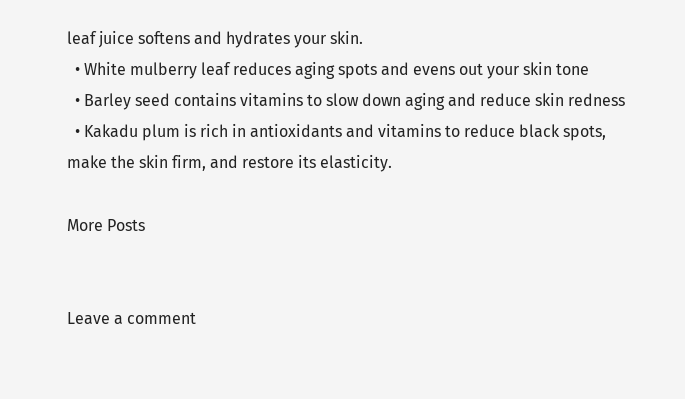leaf juice softens and hydrates your skin.
  • White mulberry leaf reduces aging spots and evens out your skin tone
  • Barley seed contains vitamins to slow down aging and reduce skin redness
  • Kakadu plum is rich in antioxidants and vitamins to reduce black spots, make the skin firm, and restore its elasticity.

More Posts


Leave a comment